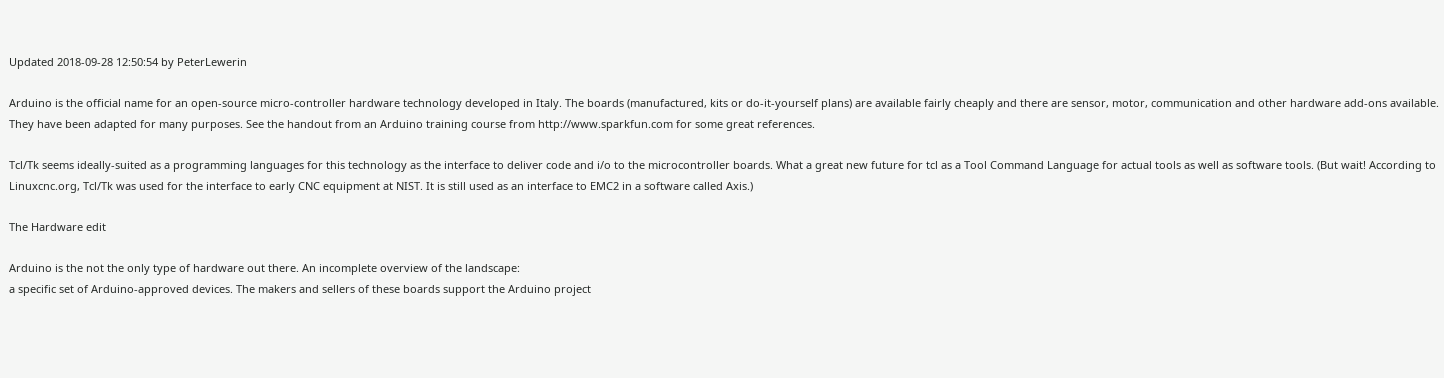Updated 2018-09-28 12:50:54 by PeterLewerin

Arduino is the official name for an open-source micro-controller hardware technology developed in Italy. The boards (manufactured, kits or do-it-yourself plans) are available fairly cheaply and there are sensor, motor, communication and other hardware add-ons available. They have been adapted for many purposes. See the handout from an Arduino training course from http://www.sparkfun.com for some great references.

Tcl/Tk seems ideally-suited as a programming languages for this technology as the interface to deliver code and i/o to the microcontroller boards. What a great new future for tcl as a Tool Command Language for actual tools as well as software tools. (But wait! According to Linuxcnc.org, Tcl/Tk was used for the interface to early CNC equipment at NIST. It is still used as an interface to EMC2 in a software called Axis.)

The Hardware edit

Arduino is the not the only type of hardware out there. An incomplete overview of the landscape:
a specific set of Arduino-approved devices. The makers and sellers of these boards support the Arduino project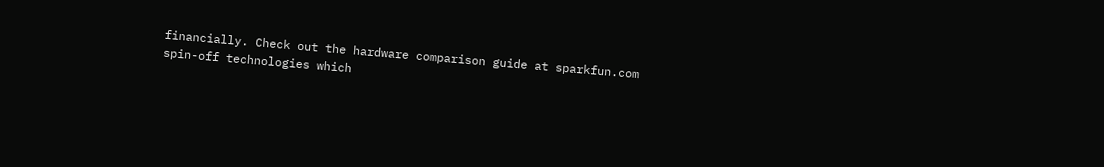financially. Check out the hardware comparison guide at sparkfun.com
spin-off technologies which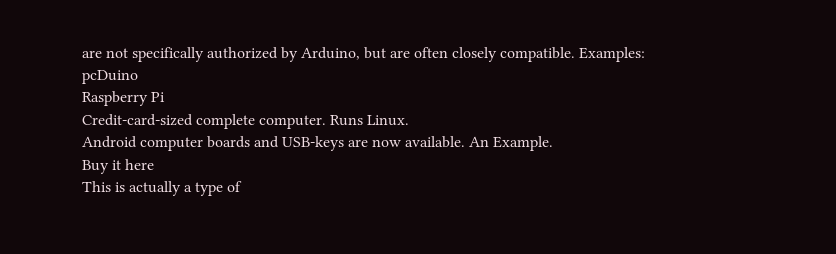are not specifically authorized by Arduino, but are often closely compatible. Examples: pcDuino
Raspberry Pi
Credit-card-sized complete computer. Runs Linux.
Android computer boards and USB-keys are now available. An Example.
Buy it here
This is actually a type of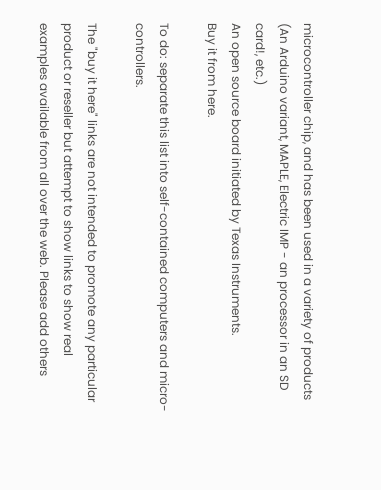microcontroller chip, and has been used in a variety of products (An Arduino variant, MAPLE, Electric IMP - an processor in an SD card!, etc.)
An open source board initiated by Texas Instruments.
Buy it from here.

To do: separate this list into self-contained computers and micro-controllers.

The "buy it here" links are not intended to promote any particular product or reseller but attempt to show links to show real examples available from all over the web. Please add others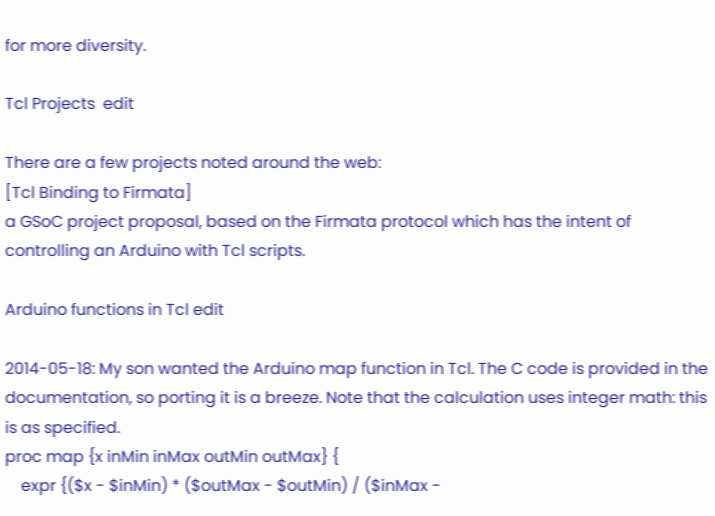for more diversity.

Tcl Projects  edit

There are a few projects noted around the web:
[Tcl Binding to Firmata]
a GSoC project proposal, based on the Firmata protocol which has the intent of controlling an Arduino with Tcl scripts.

Arduino functions in Tcl edit

2014-05-18: My son wanted the Arduino map function in Tcl. The C code is provided in the documentation, so porting it is a breeze. Note that the calculation uses integer math: this is as specified.
proc map {x inMin inMax outMin outMax} {
    expr {($x - $inMin) * ($outMax - $outMin) / ($inMax -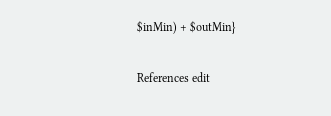$inMin) + $outMin}

References edit